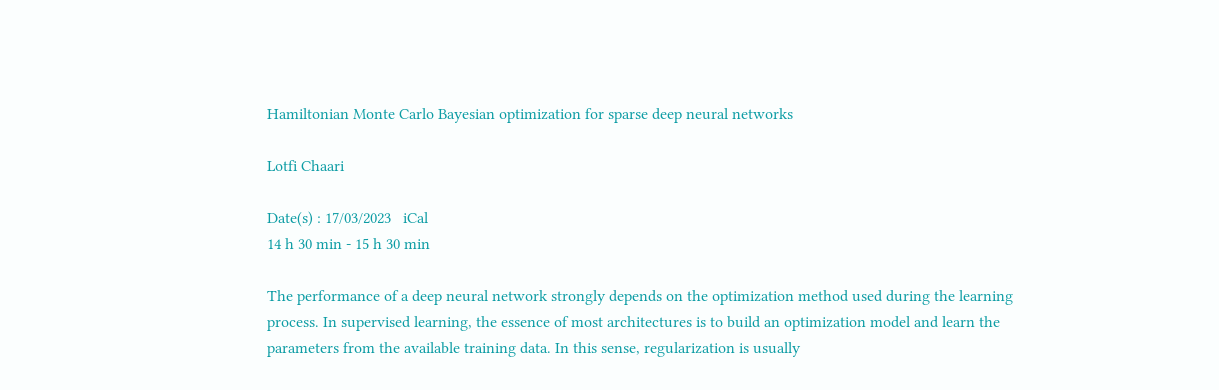Hamiltonian Monte Carlo Bayesian optimization for sparse deep neural networks

Lotfi Chaari

Date(s) : 17/03/2023   iCal
14 h 30 min - 15 h 30 min

The performance of a deep neural network strongly depends on the optimization method used during the learning process. In supervised learning, the essence of most architectures is to build an optimization model and learn the parameters from the available training data. In this sense, regularization is usually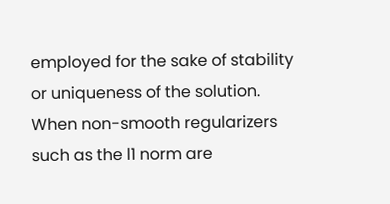employed for the sake of stability or uniqueness of the solution. When non-smooth regularizers such as the l1 norm are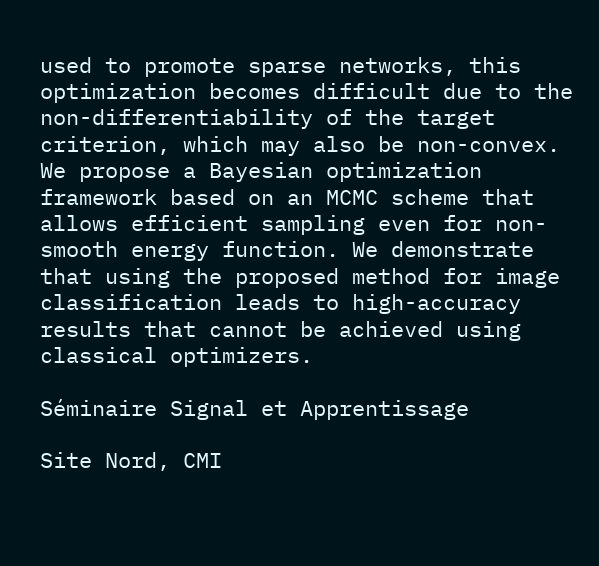used to promote sparse networks, this optimization becomes difficult due to the non-differentiability of the target criterion, which may also be non-convex. We propose a Bayesian optimization framework based on an MCMC scheme that allows efficient sampling even for non-smooth energy function. We demonstrate that using the proposed method for image classification leads to high-accuracy results that cannot be achieved using classical optimizers.

Séminaire Signal et Apprentissage

Site Nord, CMI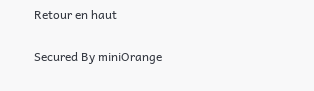Retour en haut

Secured By miniOrange